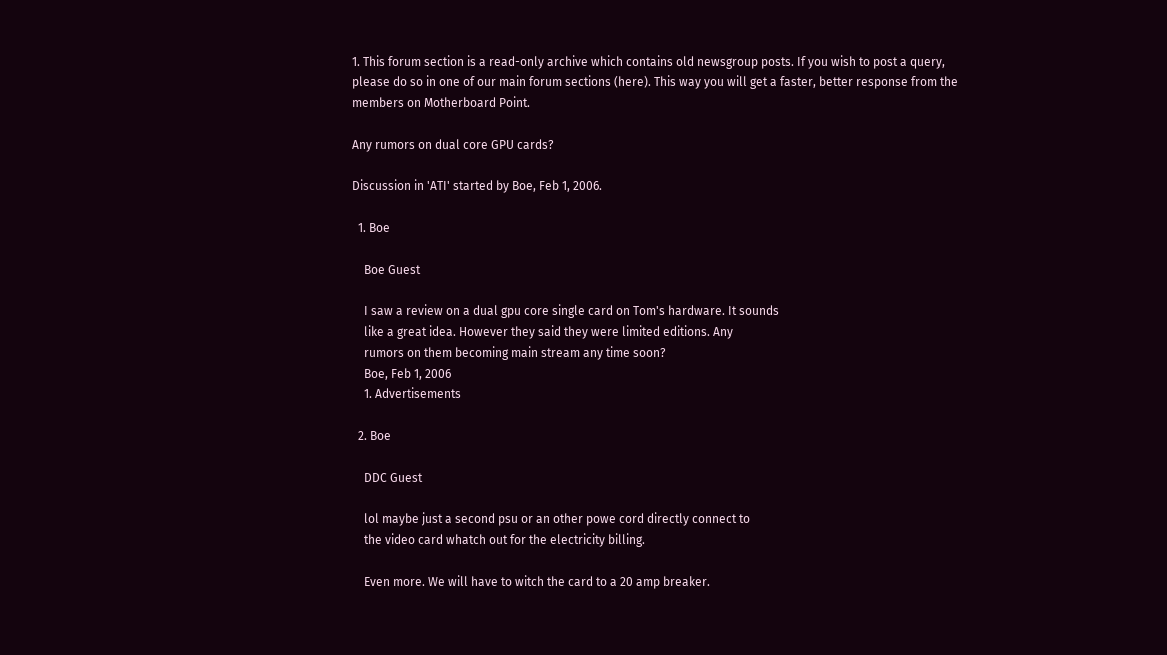1. This forum section is a read-only archive which contains old newsgroup posts. If you wish to post a query, please do so in one of our main forum sections (here). This way you will get a faster, better response from the members on Motherboard Point.

Any rumors on dual core GPU cards?

Discussion in 'ATI' started by Boe, Feb 1, 2006.

  1. Boe

    Boe Guest

    I saw a review on a dual gpu core single card on Tom's hardware. It sounds
    like a great idea. However they said they were limited editions. Any
    rumors on them becoming main stream any time soon?
    Boe, Feb 1, 2006
    1. Advertisements

  2. Boe

    DDC Guest

    lol maybe just a second psu or an other powe cord directly connect to
    the video card whatch out for the electricity billing.

    Even more. We will have to witch the card to a 20 amp breaker.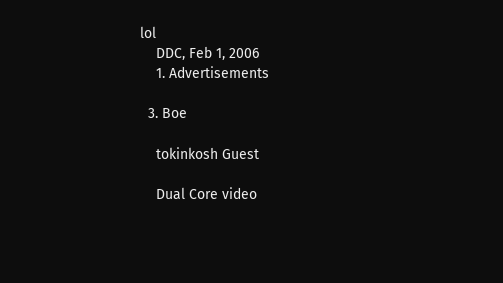lol
    DDC, Feb 1, 2006
    1. Advertisements

  3. Boe

    tokinkosh Guest

    Dual Core video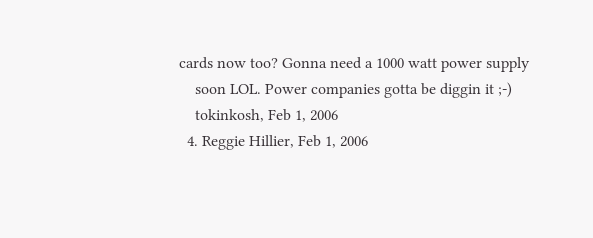cards now too? Gonna need a 1000 watt power supply
    soon LOL. Power companies gotta be diggin it ;-)
    tokinkosh, Feb 1, 2006
  4. Reggie Hillier, Feb 1, 2006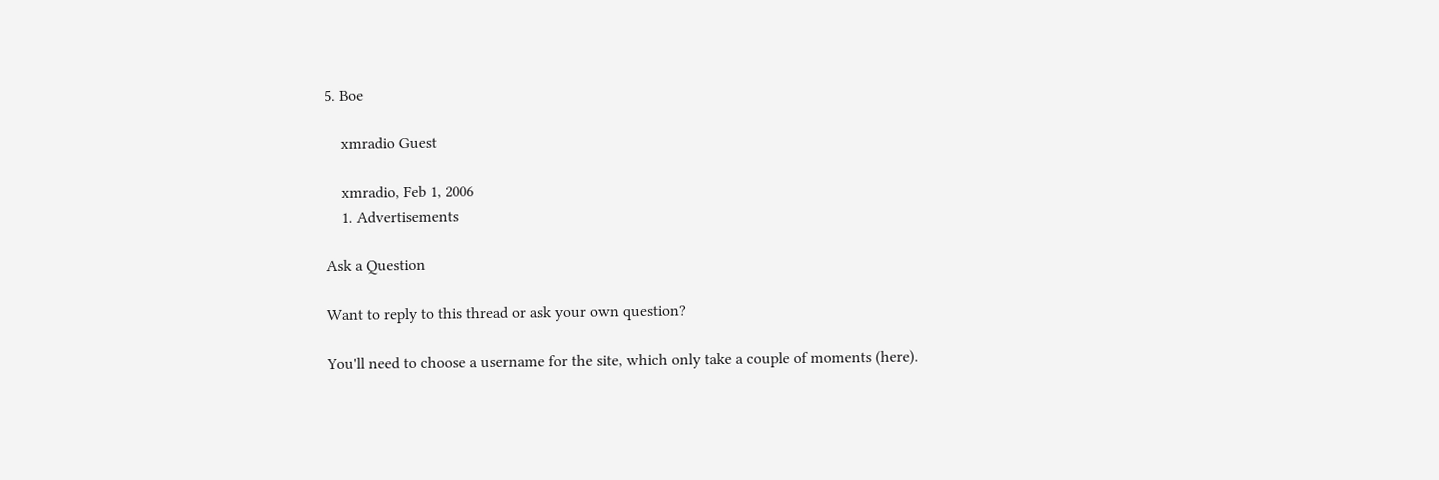5. Boe

    xmradio Guest

    xmradio, Feb 1, 2006
    1. Advertisements

Ask a Question

Want to reply to this thread or ask your own question?

You'll need to choose a username for the site, which only take a couple of moments (here).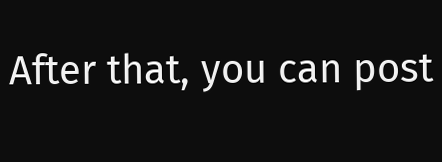After that, you can post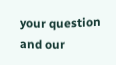your question and our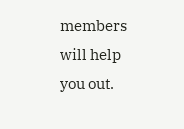members will help you out.